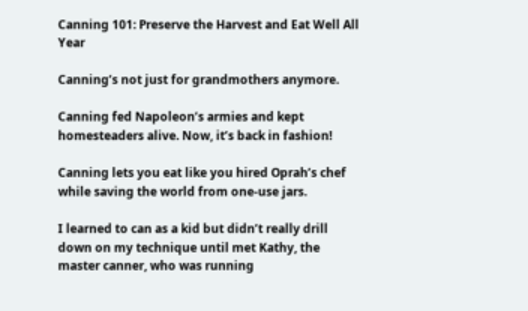Canning 101: Preserve the Harvest and Eat Well All Year

Canning’s not just for grandmothers anymore.

Canning fed Napoleon’s armies and kept homesteaders alive. Now, it’s back in fashion!

Canning lets you eat like you hired Oprah’s chef while saving the world from one-use jars.

I learned to can as a kid but didn’t really drill down on my technique until met Kathy, the master canner, who was running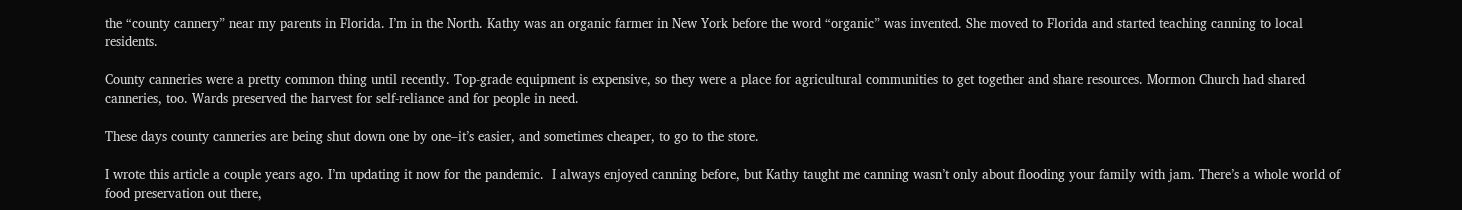the “county cannery” near my parents in Florida. I’m in the North. Kathy was an organic farmer in New York before the word “organic” was invented. She moved to Florida and started teaching canning to local residents.

County canneries were a pretty common thing until recently. Top-grade equipment is expensive, so they were a place for agricultural communities to get together and share resources. Mormon Church had shared canneries, too. Wards preserved the harvest for self-reliance and for people in need.

These days county canneries are being shut down one by one–it’s easier, and sometimes cheaper, to go to the store.

I wrote this article a couple years ago. I’m updating it now for the pandemic.  I always enjoyed canning before, but Kathy taught me canning wasn’t only about flooding your family with jam. There’s a whole world of food preservation out there,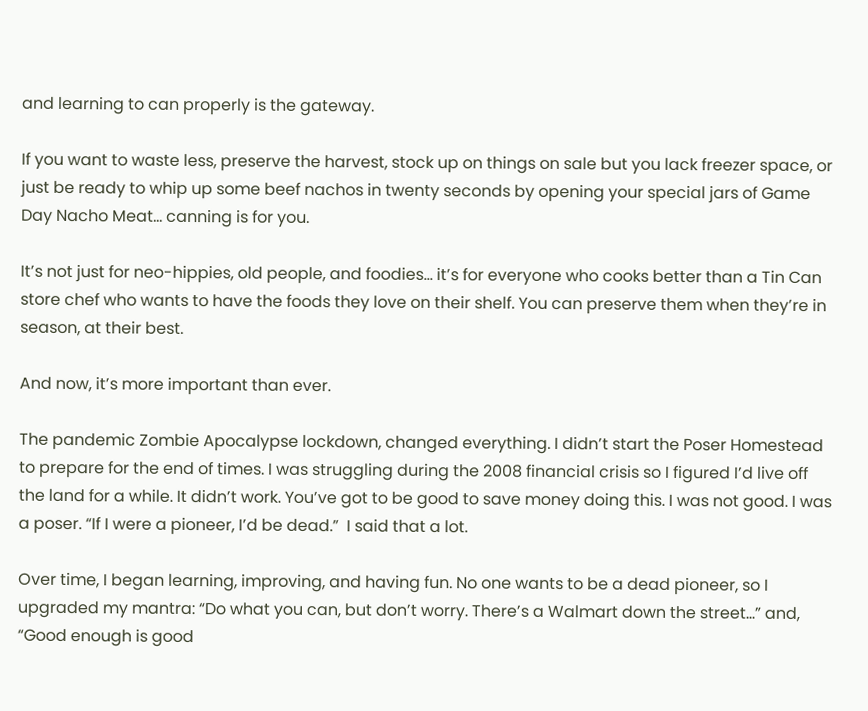and learning to can properly is the gateway.

If you want to waste less, preserve the harvest, stock up on things on sale but you lack freezer space, or just be ready to whip up some beef nachos in twenty seconds by opening your special jars of Game Day Nacho Meat… canning is for you.

It’s not just for neo-hippies, old people, and foodies… it’s for everyone who cooks better than a Tin Can store chef who wants to have the foods they love on their shelf. You can preserve them when they’re in season, at their best.

And now, it’s more important than ever.

The pandemic Zombie Apocalypse lockdown, changed everything. I didn’t start the Poser Homestead to prepare for the end of times. I was struggling during the 2008 financial crisis so I figured I’d live off the land for a while. It didn’t work. You’ve got to be good to save money doing this. I was not good. I was a poser. “If I were a pioneer, I’d be dead.”  I said that a lot.

Over time, I began learning, improving, and having fun. No one wants to be a dead pioneer, so I upgraded my mantra: “Do what you can, but don’t worry. There’s a Walmart down the street…” and, “Good enough is good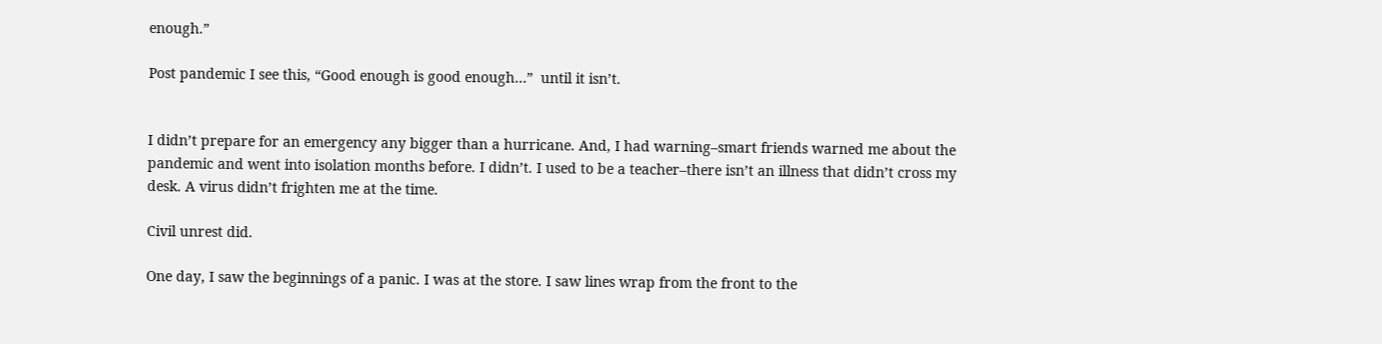enough.”

Post pandemic I see this, “Good enough is good enough…”  until it isn’t.


I didn’t prepare for an emergency any bigger than a hurricane. And, I had warning–smart friends warned me about the pandemic and went into isolation months before. I didn’t. I used to be a teacher–there isn’t an illness that didn’t cross my desk. A virus didn’t frighten me at the time.

Civil unrest did.

One day, I saw the beginnings of a panic. I was at the store. I saw lines wrap from the front to the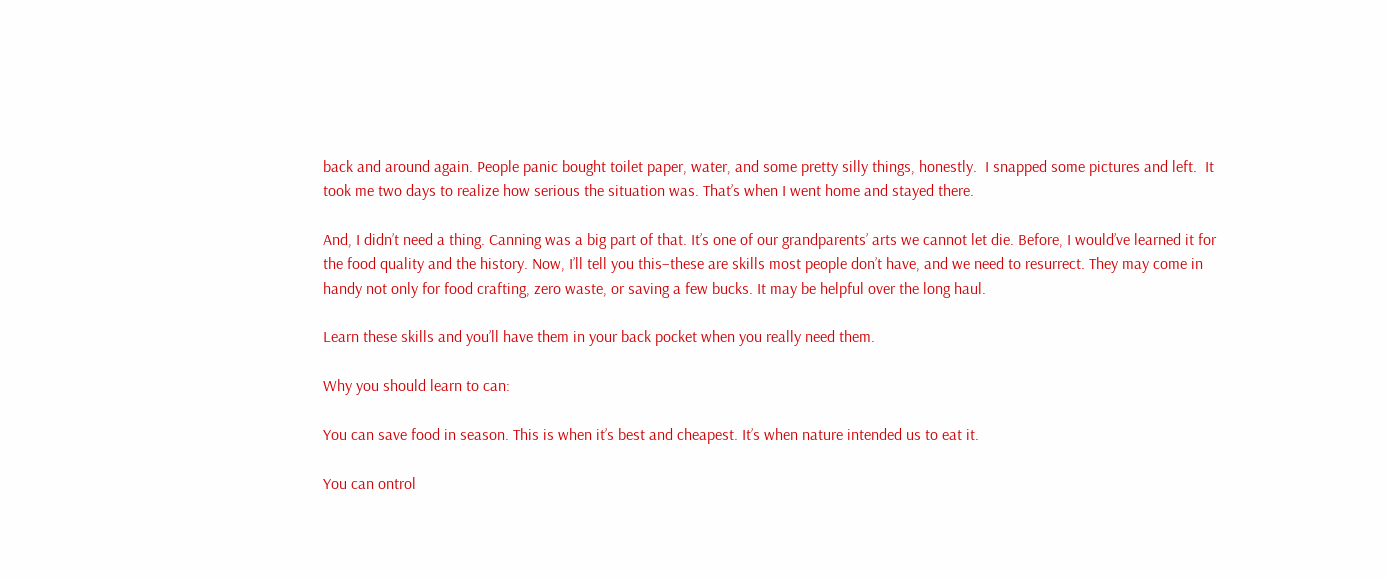back and around again. People panic bought toilet paper, water, and some pretty silly things, honestly.  I snapped some pictures and left.  It took me two days to realize how serious the situation was. That’s when I went home and stayed there.

And, I didn’t need a thing. Canning was a big part of that. It’s one of our grandparents’ arts we cannot let die. Before, I would’ve learned it for the food quality and the history. Now, I’ll tell you this–these are skills most people don’t have, and we need to resurrect. They may come in handy not only for food crafting, zero waste, or saving a few bucks. It may be helpful over the long haul.

Learn these skills and you’ll have them in your back pocket when you really need them.

Why you should learn to can:

You can save food in season. This is when it’s best and cheapest. It’s when nature intended us to eat it.

You can ontrol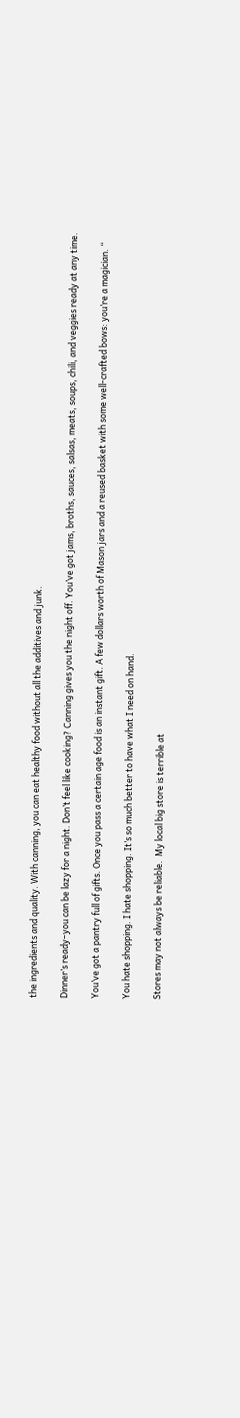the ingredients and quality. With canning, you can eat healthy food without all the additives and junk.

Dinner’s ready–you can be lazy for a night. Don’t feel like cooking? Canning gives you the night off. You’ve got jams, broths, sauces, salsas, meats, soups, chili, and veggies ready at any time.

You’ve got a pantry full of gifts. Once you pass a certain age food is an instant gift. A few dollars worth of Mason jars and a reused basket with some well-crafted bows: you’re a magician. “

You hate shopping. I hate shopping. It’s so much better to have what I need on hand.

Stores may not always be reliable.  My local big store is terrible at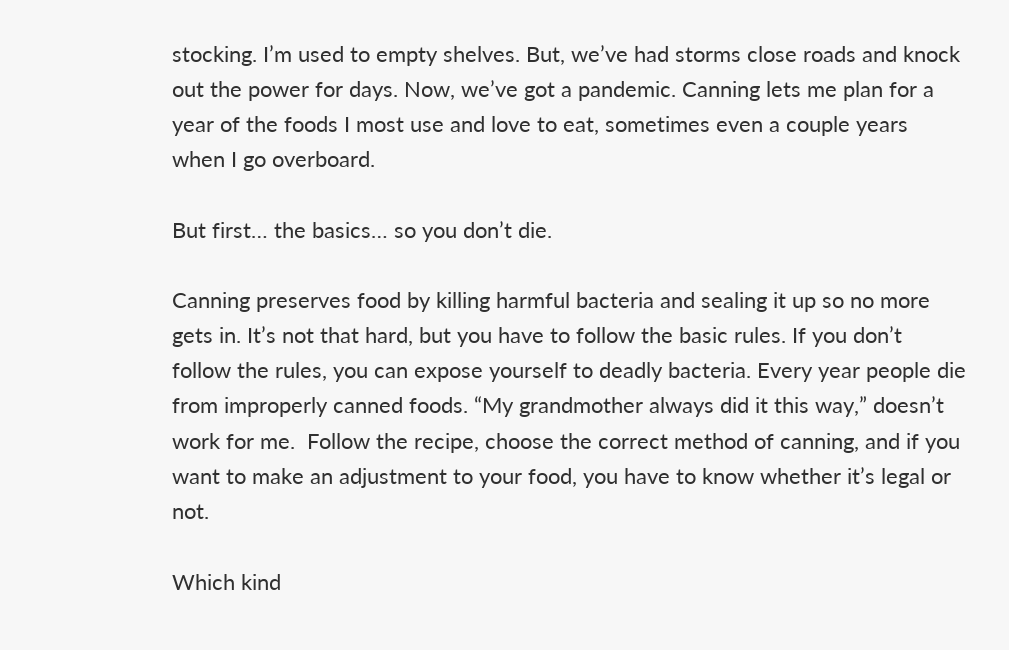stocking. I’m used to empty shelves. But, we’ve had storms close roads and knock out the power for days. Now, we’ve got a pandemic. Canning lets me plan for a year of the foods I most use and love to eat, sometimes even a couple years when I go overboard.

But first… the basics… so you don’t die.

Canning preserves food by killing harmful bacteria and sealing it up so no more gets in. It’s not that hard, but you have to follow the basic rules. If you don’t follow the rules, you can expose yourself to deadly bacteria. Every year people die from improperly canned foods. “My grandmother always did it this way,” doesn’t work for me.  Follow the recipe, choose the correct method of canning, and if you want to make an adjustment to your food, you have to know whether it’s legal or not.

Which kind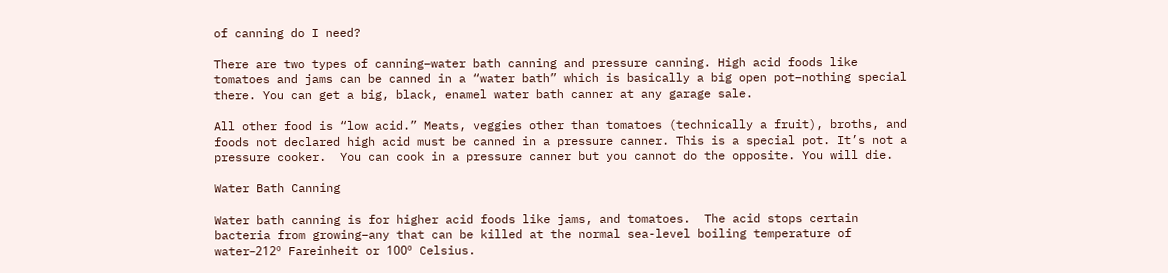of canning do I need?

There are two types of canning–water bath canning and pressure canning. High acid foods like tomatoes and jams can be canned in a “water bath” which is basically a big open pot–nothing special there. You can get a big, black, enamel water bath canner at any garage sale.

All other food is “low acid.” Meats, veggies other than tomatoes (technically a fruit), broths, and foods not declared high acid must be canned in a pressure canner. This is a special pot. It’s not a pressure cooker.  You can cook in a pressure canner but you cannot do the opposite. You will die.

Water Bath Canning

Water bath canning is for higher acid foods like jams, and tomatoes.  The acid stops certain bacteria from growing–any that can be killed at the normal sea-level boiling temperature of water–212º Fareinheit or 100º Celsius.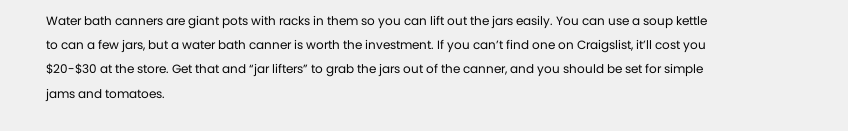Water bath canners are giant pots with racks in them so you can lift out the jars easily. You can use a soup kettle to can a few jars, but a water bath canner is worth the investment. If you can’t find one on Craigslist, it’ll cost you $20-$30 at the store. Get that and “jar lifters” to grab the jars out of the canner, and you should be set for simple jams and tomatoes.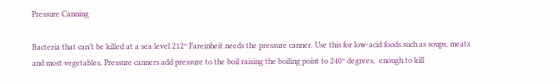Pressure Canning

Bacteria that can’t be killed at a sea level 212º Fareinheit needs the pressure canner. Use this for low-acid foods such as soups, meats and most vegetables. Pressure canners add pressure to the boil raising the boiling point to 240º degrees,  enough to kill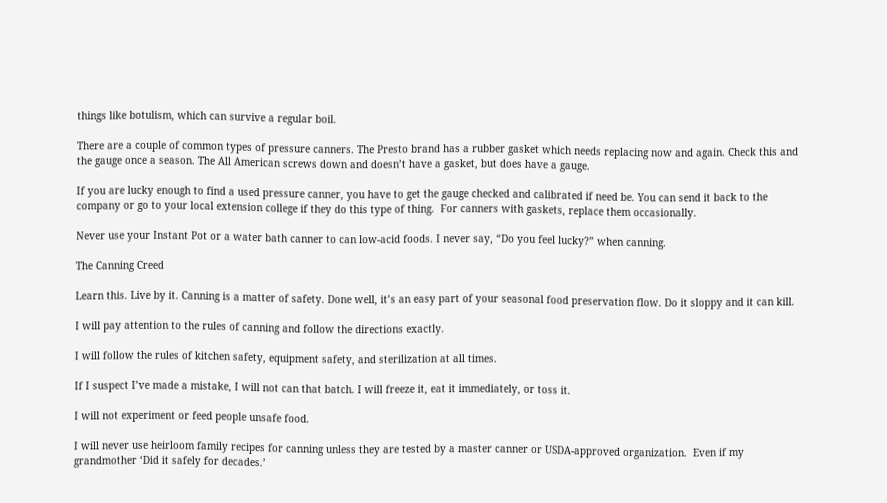things like botulism, which can survive a regular boil.

There are a couple of common types of pressure canners. The Presto brand has a rubber gasket which needs replacing now and again. Check this and the gauge once a season. The All American screws down and doesn’t have a gasket, but does have a gauge.

If you are lucky enough to find a used pressure canner, you have to get the gauge checked and calibrated if need be. You can send it back to the company or go to your local extension college if they do this type of thing.  For canners with gaskets, replace them occasionally.

Never use your Instant Pot or a water bath canner to can low-acid foods. I never say, “Do you feel lucky?” when canning.

The Canning Creed

Learn this. Live by it. Canning is a matter of safety. Done well, it’s an easy part of your seasonal food preservation flow. Do it sloppy and it can kill.

I will pay attention to the rules of canning and follow the directions exactly.

I will follow the rules of kitchen safety, equipment safety, and sterilization at all times.

If I suspect I’ve made a mistake, I will not can that batch. I will freeze it, eat it immediately, or toss it.

I will not experiment or feed people unsafe food.

I will never use heirloom family recipes for canning unless they are tested by a master canner or USDA-approved organization.  Even if my grandmother ‘Did it safely for decades.’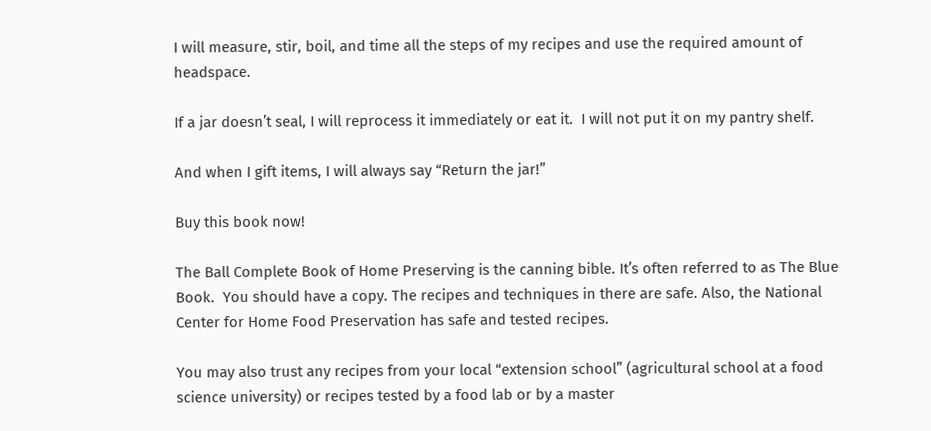I will measure, stir, boil, and time all the steps of my recipes and use the required amount of headspace.

If a jar doesn’t seal, I will reprocess it immediately or eat it.  I will not put it on my pantry shelf.

And when I gift items, I will always say “Return the jar!”

Buy this book now!

The Ball Complete Book of Home Preserving is the canning bible. It’s often referred to as The Blue Book.  You should have a copy. The recipes and techniques in there are safe. Also, the National Center for Home Food Preservation has safe and tested recipes.

You may also trust any recipes from your local “extension school” (agricultural school at a food science university) or recipes tested by a food lab or by a master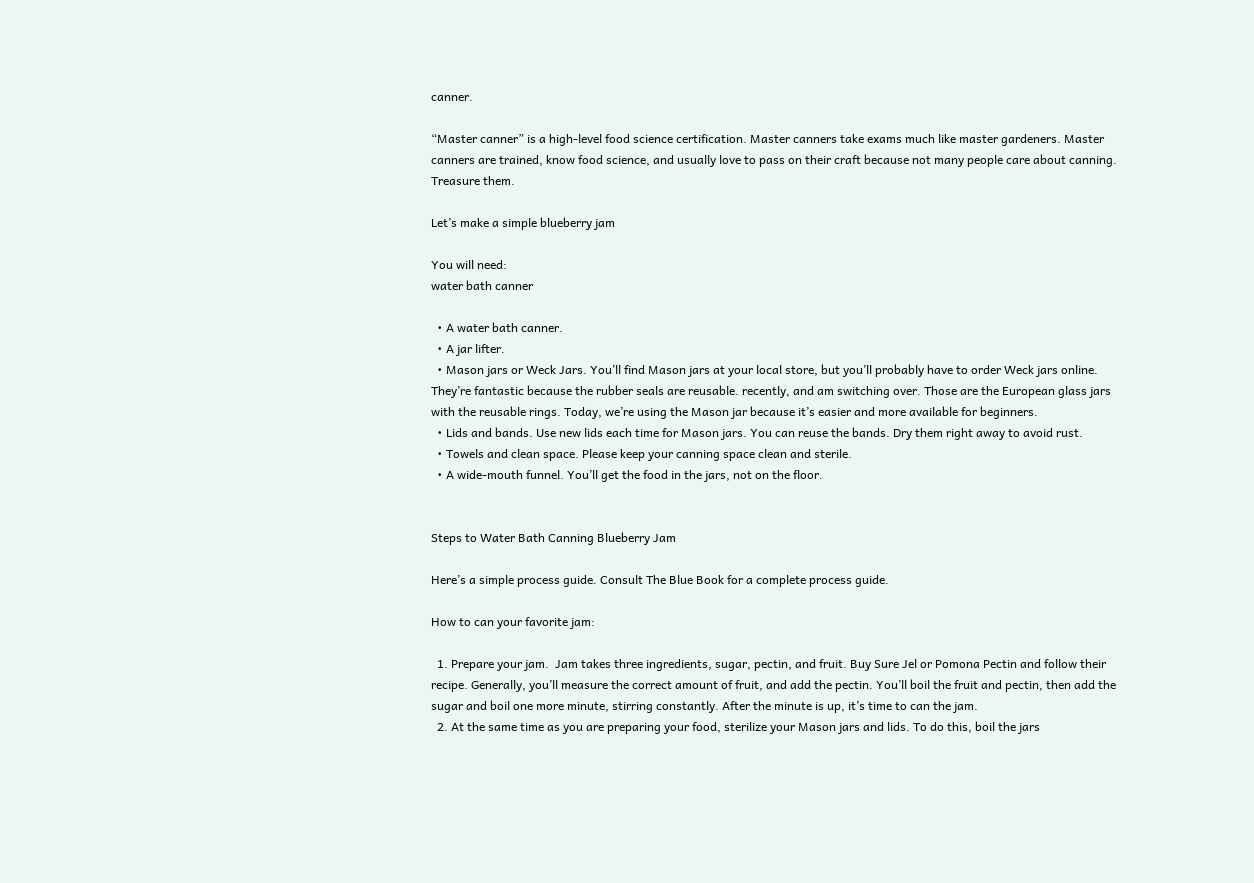canner.

“Master canner” is a high-level food science certification. Master canners take exams much like master gardeners. Master canners are trained, know food science, and usually love to pass on their craft because not many people care about canning. Treasure them.

Let’s make a simple blueberry jam

You will need:
water bath canner

  • A water bath canner.
  • A jar lifter.
  • Mason jars or Weck Jars. You’ll find Mason jars at your local store, but you’ll probably have to order Weck jars online. They’re fantastic because the rubber seals are reusable. recently, and am switching over. Those are the European glass jars with the reusable rings. Today, we’re using the Mason jar because it’s easier and more available for beginners.
  • Lids and bands. Use new lids each time for Mason jars. You can reuse the bands. Dry them right away to avoid rust.
  • Towels and clean space. Please keep your canning space clean and sterile.
  • A wide-mouth funnel. You’ll get the food in the jars, not on the floor.


Steps to Water Bath Canning Blueberry Jam

Here’s a simple process guide. Consult The Blue Book for a complete process guide.

How to can your favorite jam:

  1. Prepare your jam.  Jam takes three ingredients, sugar, pectin, and fruit. Buy Sure Jel or Pomona Pectin and follow their recipe. Generally, you’ll measure the correct amount of fruit, and add the pectin. You’ll boil the fruit and pectin, then add the sugar and boil one more minute, stirring constantly. After the minute is up, it’s time to can the jam.
  2. At the same time as you are preparing your food, sterilize your Mason jars and lids. To do this, boil the jars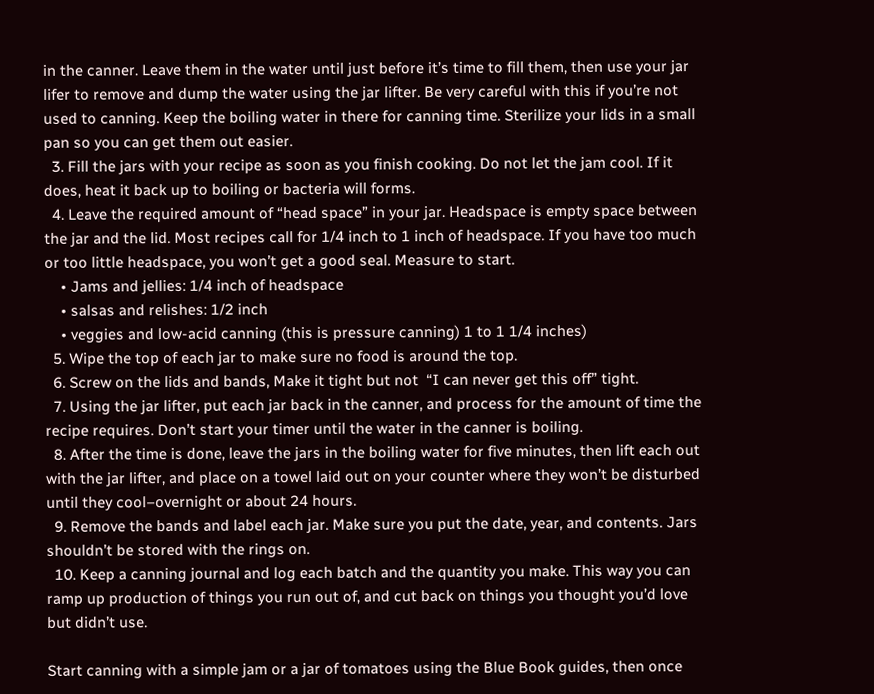in the canner. Leave them in the water until just before it’s time to fill them, then use your jar lifer to remove and dump the water using the jar lifter. Be very careful with this if you’re not used to canning. Keep the boiling water in there for canning time. Sterilize your lids in a small pan so you can get them out easier.
  3. Fill the jars with your recipe as soon as you finish cooking. Do not let the jam cool. If it does, heat it back up to boiling or bacteria will forms.
  4. Leave the required amount of “head space” in your jar. Headspace is empty space between the jar and the lid. Most recipes call for 1/4 inch to 1 inch of headspace. If you have too much or too little headspace, you won’t get a good seal. Measure to start.
    • Jams and jellies: 1/4 inch of headspace
    • salsas and relishes: 1/2 inch
    • veggies and low-acid canning (this is pressure canning) 1 to 1 1/4 inches)
  5. Wipe the top of each jar to make sure no food is around the top.
  6. Screw on the lids and bands, Make it tight but not  “I can never get this off” tight.
  7. Using the jar lifter, put each jar back in the canner, and process for the amount of time the recipe requires. Don’t start your timer until the water in the canner is boiling.
  8. After the time is done, leave the jars in the boiling water for five minutes, then lift each out with the jar lifter, and place on a towel laid out on your counter where they won’t be disturbed until they cool–overnight or about 24 hours.
  9. Remove the bands and label each jar. Make sure you put the date, year, and contents. Jars shouldn’t be stored with the rings on.
  10. Keep a canning journal and log each batch and the quantity you make. This way you can ramp up production of things you run out of, and cut back on things you thought you’d love but didn’t use.

Start canning with a simple jam or a jar of tomatoes using the Blue Book guides, then once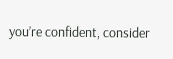you’re confident, consider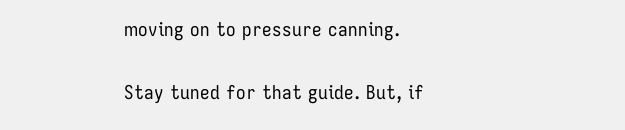moving on to pressure canning.

Stay tuned for that guide. But, if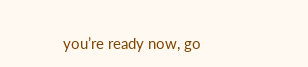you’re ready now, go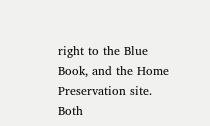right to the Blue Book, and the Home Preservation site. Both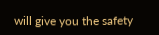will give you the safety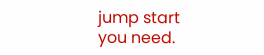jump start you need.